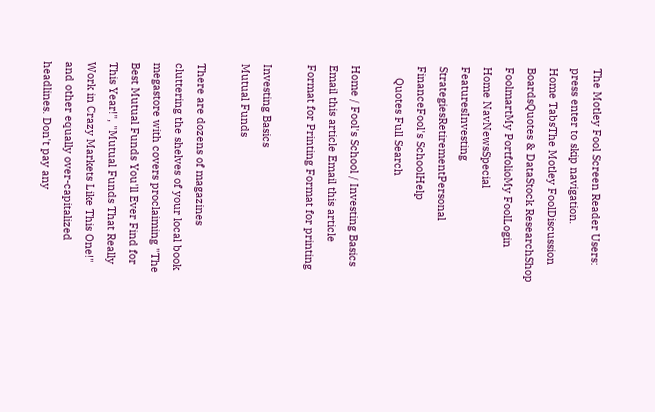The Motley Fool Screen Reader Users: press enter to skip navigation.
Home TabsThe Motley FoolDiscussion BoardsQuotes & DataStock ResearchShop FoolmartMy PortfolioMy FoolLogin
Home NavNewsSpecial FeaturesInvesting StrategiesRetirementPersonal FinanceFool's SchoolHelp
    Quotes Full Search

Home / Fool's School / Investing Basics
Email this article Email this article
Format for Printing Format for printing

Investing Basics
Mutual Funds

There are dozens of magazines cluttering the shelves of your local book megastore with covers proclaiming "The Best Mutual Funds You'll Ever Find for This Year!", "Mutual Funds That Really Work in Crazy Markets Like This One!" and other equally over-capitalized headlines. Don't pay any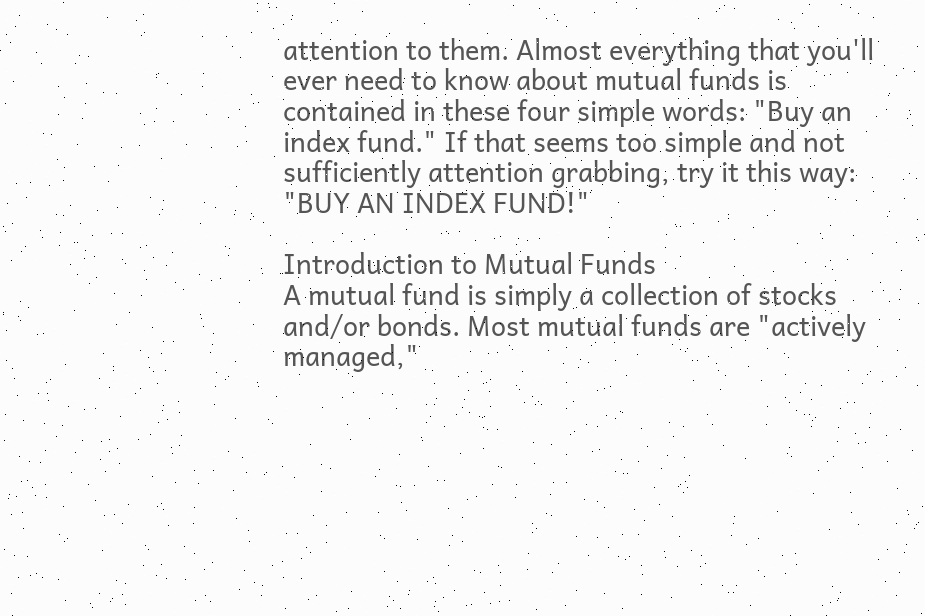attention to them. Almost everything that you'll ever need to know about mutual funds is contained in these four simple words: "Buy an index fund." If that seems too simple and not sufficiently attention grabbing, try it this way: "BUY AN INDEX FUND!"

Introduction to Mutual Funds
A mutual fund is simply a collection of stocks and/or bonds. Most mutual funds are "actively managed,"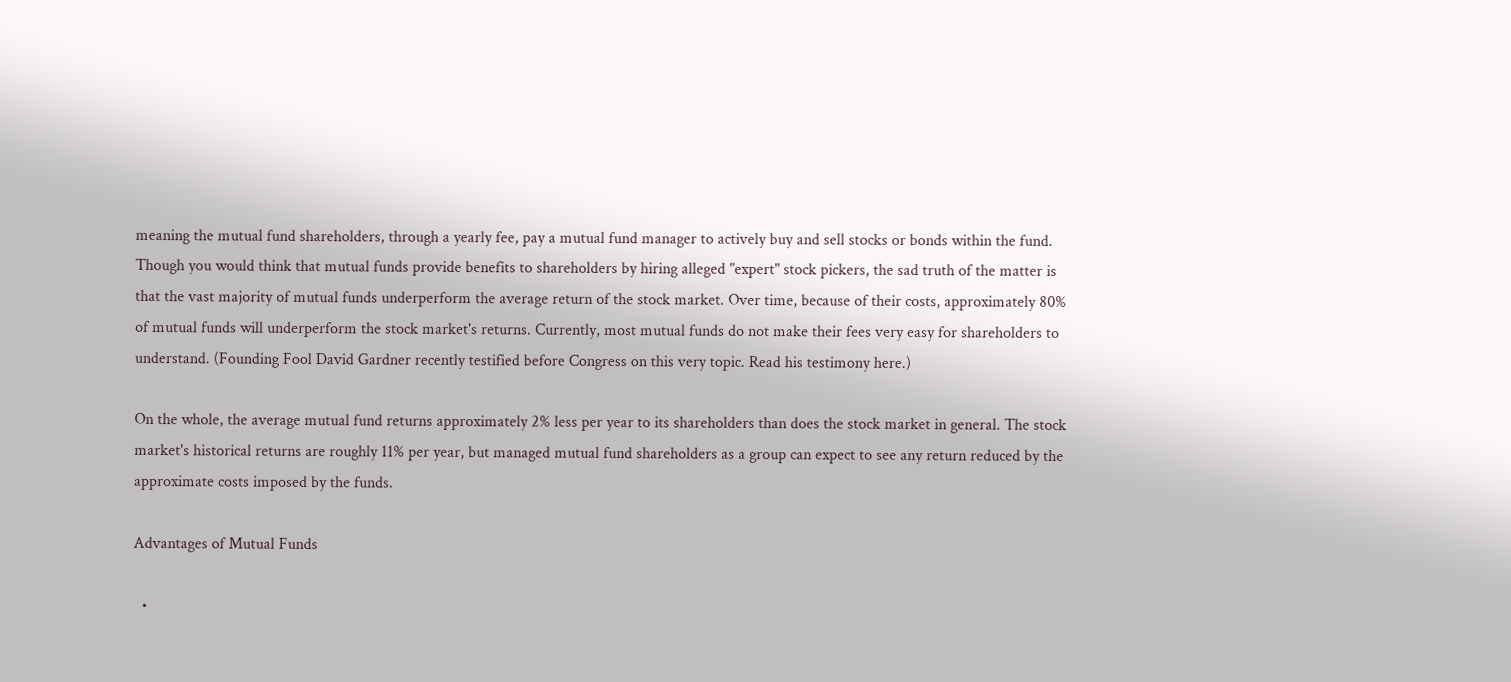meaning the mutual fund shareholders, through a yearly fee, pay a mutual fund manager to actively buy and sell stocks or bonds within the fund. Though you would think that mutual funds provide benefits to shareholders by hiring alleged "expert" stock pickers, the sad truth of the matter is that the vast majority of mutual funds underperform the average return of the stock market. Over time, because of their costs, approximately 80% of mutual funds will underperform the stock market's returns. Currently, most mutual funds do not make their fees very easy for shareholders to understand. (Founding Fool David Gardner recently testified before Congress on this very topic. Read his testimony here.)

On the whole, the average mutual fund returns approximately 2% less per year to its shareholders than does the stock market in general. The stock market's historical returns are roughly 11% per year, but managed mutual fund shareholders as a group can expect to see any return reduced by the approximate costs imposed by the funds.

Advantages of Mutual Funds

  •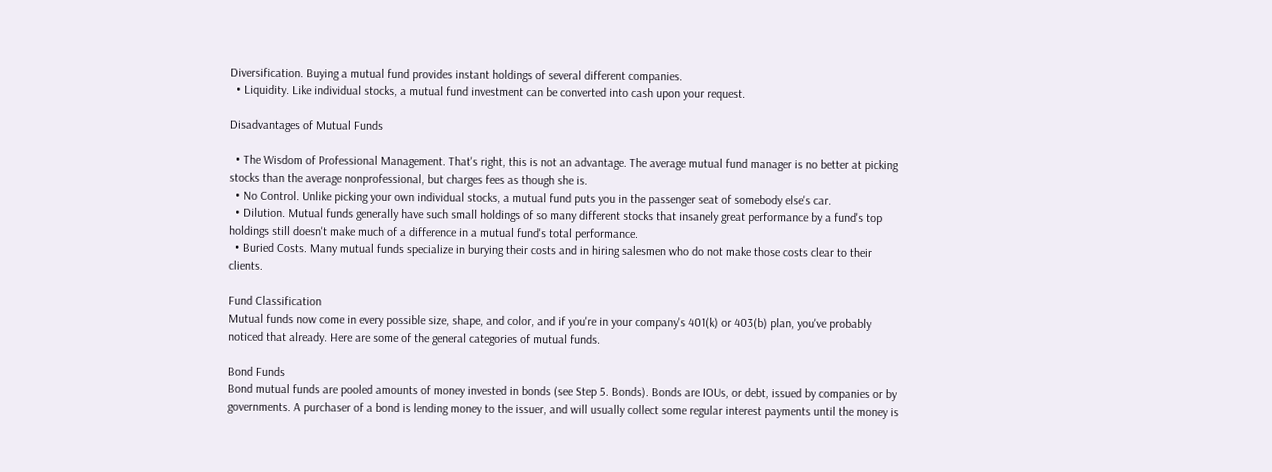Diversification. Buying a mutual fund provides instant holdings of several different companies.
  • Liquidity. Like individual stocks, a mutual fund investment can be converted into cash upon your request.

Disadvantages of Mutual Funds

  • The Wisdom of Professional Management. That's right, this is not an advantage. The average mutual fund manager is no better at picking stocks than the average nonprofessional, but charges fees as though she is.
  • No Control. Unlike picking your own individual stocks, a mutual fund puts you in the passenger seat of somebody else's car.
  • Dilution. Mutual funds generally have such small holdings of so many different stocks that insanely great performance by a fund's top holdings still doesn't make much of a difference in a mutual fund's total performance.
  • Buried Costs. Many mutual funds specialize in burying their costs and in hiring salesmen who do not make those costs clear to their clients.

Fund Classification
Mutual funds now come in every possible size, shape, and color, and if you're in your company's 401(k) or 403(b) plan, you've probably noticed that already. Here are some of the general categories of mutual funds.

Bond Funds
Bond mutual funds are pooled amounts of money invested in bonds (see Step 5. Bonds). Bonds are IOUs, or debt, issued by companies or by governments. A purchaser of a bond is lending money to the issuer, and will usually collect some regular interest payments until the money is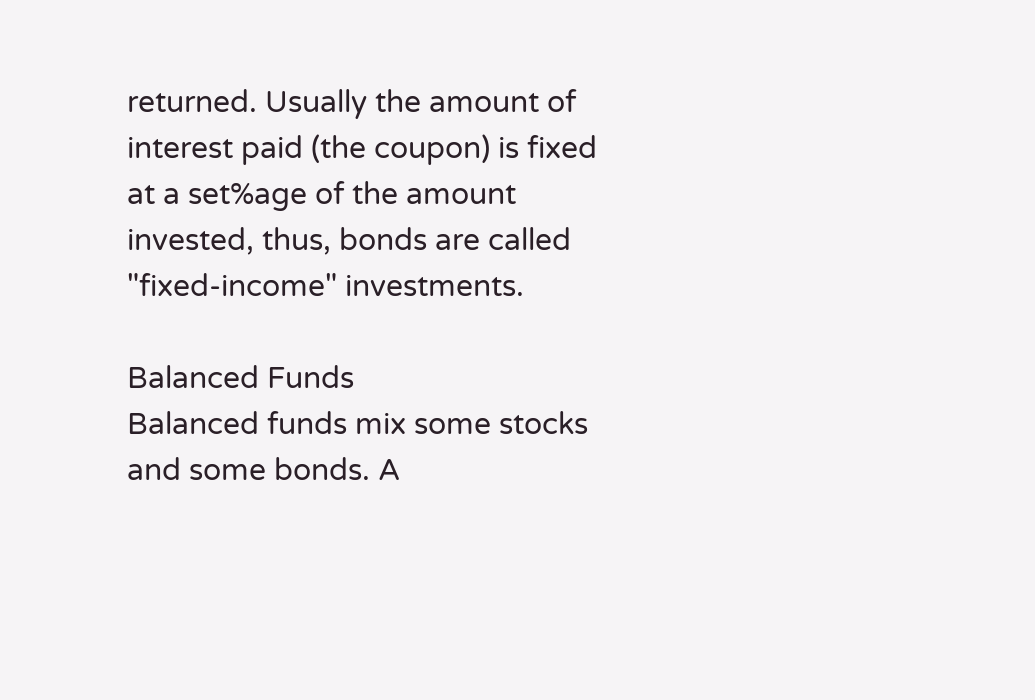returned. Usually the amount of interest paid (the coupon) is fixed at a set%age of the amount invested, thus, bonds are called "fixed-income" investments.

Balanced Funds
Balanced funds mix some stocks and some bonds. A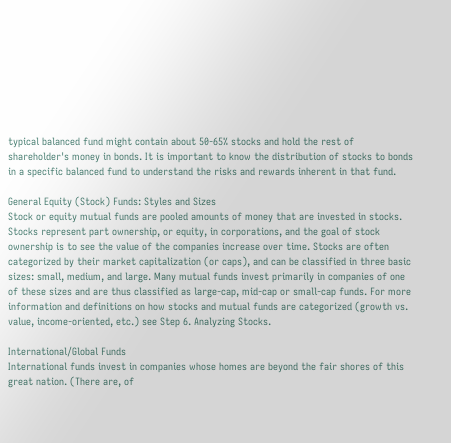typical balanced fund might contain about 50-65% stocks and hold the rest of shareholder's money in bonds. It is important to know the distribution of stocks to bonds in a specific balanced fund to understand the risks and rewards inherent in that fund.

General Equity (Stock) Funds: Styles and Sizes
Stock or equity mutual funds are pooled amounts of money that are invested in stocks. Stocks represent part ownership, or equity, in corporations, and the goal of stock ownership is to see the value of the companies increase over time. Stocks are often categorized by their market capitalization (or caps), and can be classified in three basic sizes: small, medium, and large. Many mutual funds invest primarily in companies of one of these sizes and are thus classified as large-cap, mid-cap or small-cap funds. For more information and definitions on how stocks and mutual funds are categorized (growth vs. value, income-oriented, etc.) see Step 6. Analyzing Stocks.

International/Global Funds
International funds invest in companies whose homes are beyond the fair shores of this great nation. (There are, of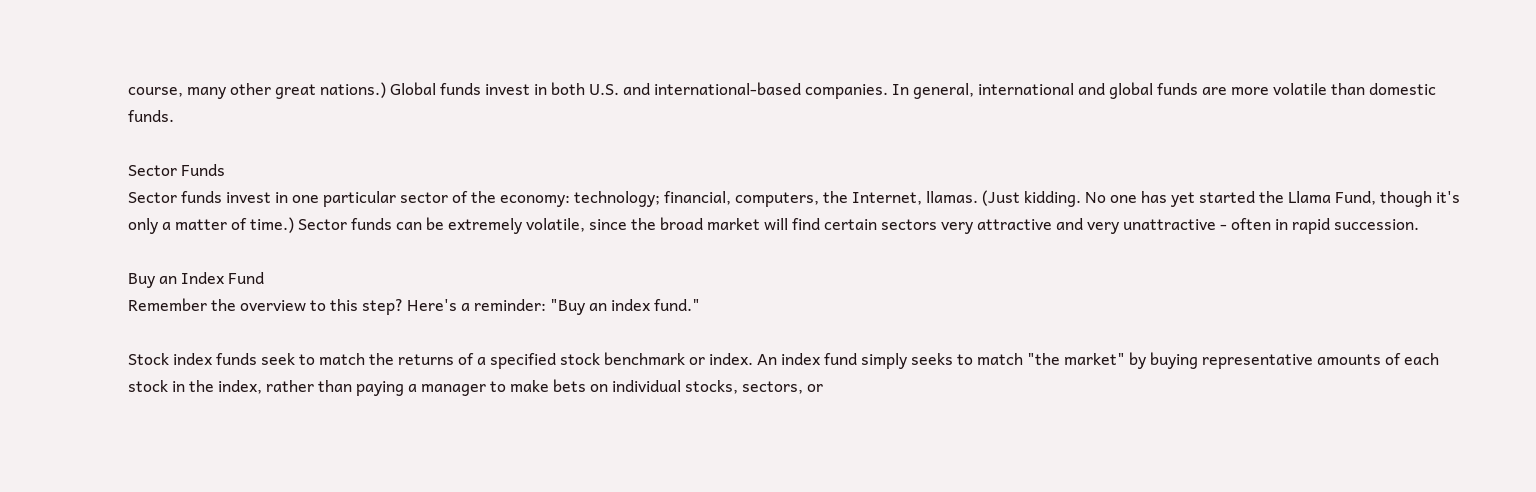course, many other great nations.) Global funds invest in both U.S. and international-based companies. In general, international and global funds are more volatile than domestic funds.

Sector Funds
Sector funds invest in one particular sector of the economy: technology; financial, computers, the Internet, llamas. (Just kidding. No one has yet started the Llama Fund, though it's only a matter of time.) Sector funds can be extremely volatile, since the broad market will find certain sectors very attractive and very unattractive - often in rapid succession.

Buy an Index Fund
Remember the overview to this step? Here's a reminder: "Buy an index fund."

Stock index funds seek to match the returns of a specified stock benchmark or index. An index fund simply seeks to match "the market" by buying representative amounts of each stock in the index, rather than paying a manager to make bets on individual stocks, sectors, or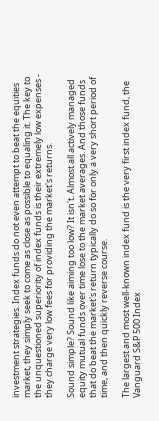investment strategies. Index funds do not even attempt to beat the equities market, they simply seek to come as close as possible to equaling it. The key to the unquestioned superiority of index funds is their extremely low expenses - they charge very low fees for providing the market's returns.

Sound simple? Sound like aiming too low? It isn't. Almost all actively managed equity mutual funds over time lose to the market averages. And those funds that do beat the market's return typically do so for only a very short period of time, and then quickly reverse course.

The largest and most well-known index fund is the very first index fund, the Vanguard S&P 500 Index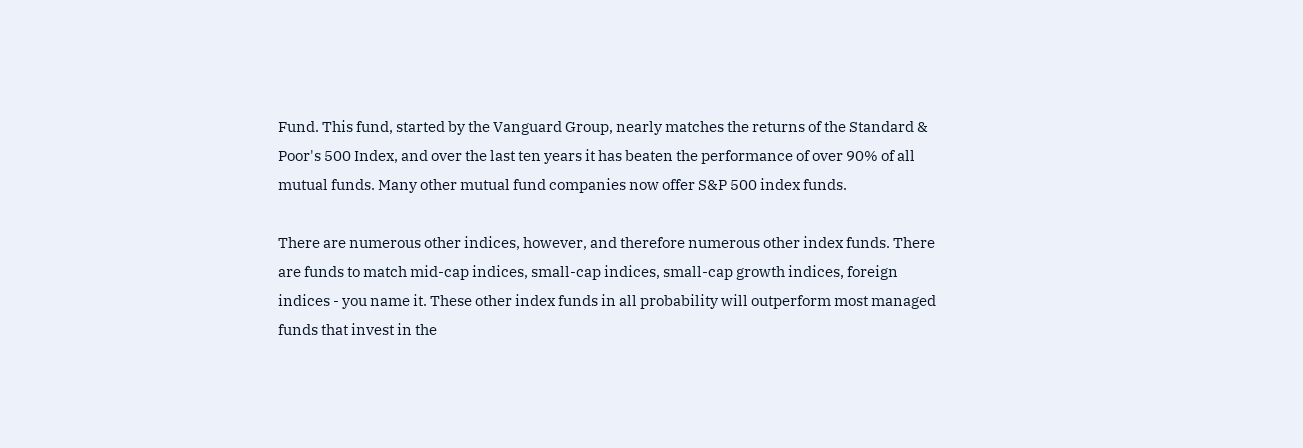Fund. This fund, started by the Vanguard Group, nearly matches the returns of the Standard & Poor's 500 Index, and over the last ten years it has beaten the performance of over 90% of all mutual funds. Many other mutual fund companies now offer S&P 500 index funds.

There are numerous other indices, however, and therefore numerous other index funds. There are funds to match mid-cap indices, small-cap indices, small-cap growth indices, foreign indices - you name it. These other index funds in all probability will outperform most managed funds that invest in the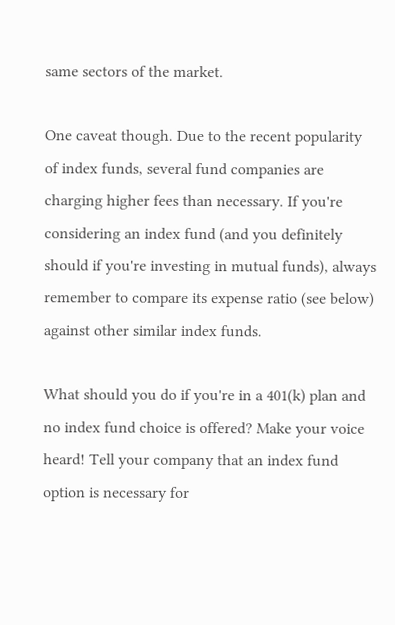same sectors of the market.

One caveat though. Due to the recent popularity of index funds, several fund companies are charging higher fees than necessary. If you're considering an index fund (and you definitely should if you're investing in mutual funds), always remember to compare its expense ratio (see below) against other similar index funds.

What should you do if you're in a 401(k) plan and no index fund choice is offered? Make your voice heard! Tell your company that an index fund option is necessary for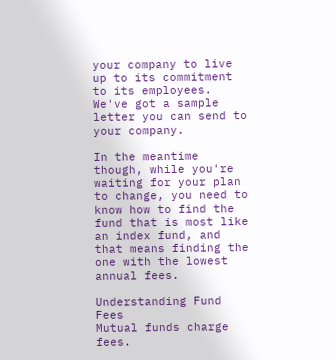your company to live up to its commitment to its employees. We've got a sample letter you can send to your company.

In the meantime though, while you're waiting for your plan to change, you need to know how to find the fund that is most like an index fund, and that means finding the one with the lowest annual fees.

Understanding Fund Fees
Mutual funds charge fees.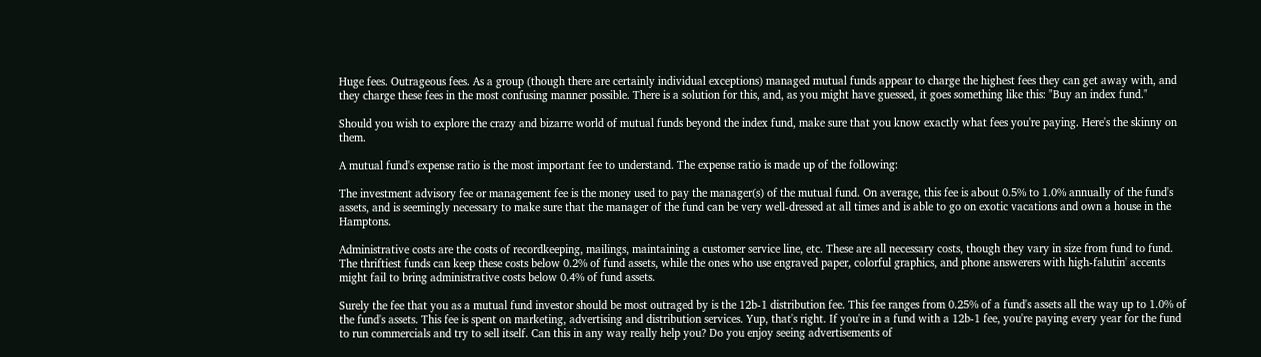Huge fees. Outrageous fees. As a group (though there are certainly individual exceptions) managed mutual funds appear to charge the highest fees they can get away with, and they charge these fees in the most confusing manner possible. There is a solution for this, and, as you might have guessed, it goes something like this: "Buy an index fund."

Should you wish to explore the crazy and bizarre world of mutual funds beyond the index fund, make sure that you know exactly what fees you're paying. Here's the skinny on them.

A mutual fund's expense ratio is the most important fee to understand. The expense ratio is made up of the following:

The investment advisory fee or management fee is the money used to pay the manager(s) of the mutual fund. On average, this fee is about 0.5% to 1.0% annually of the fund's assets, and is seemingly necessary to make sure that the manager of the fund can be very well-dressed at all times and is able to go on exotic vacations and own a house in the Hamptons.

Administrative costs are the costs of recordkeeping, mailings, maintaining a customer service line, etc. These are all necessary costs, though they vary in size from fund to fund. The thriftiest funds can keep these costs below 0.2% of fund assets, while the ones who use engraved paper, colorful graphics, and phone answerers with high-falutin' accents might fail to bring administrative costs below 0.4% of fund assets.

Surely the fee that you as a mutual fund investor should be most outraged by is the 12b-1 distribution fee. This fee ranges from 0.25% of a fund's assets all the way up to 1.0% of the fund's assets. This fee is spent on marketing, advertising and distribution services. Yup, that's right. If you're in a fund with a 12b-1 fee, you're paying every year for the fund to run commercials and try to sell itself. Can this in any way really help you? Do you enjoy seeing advertisements of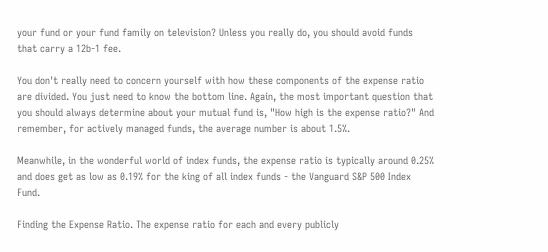your fund or your fund family on television? Unless you really do, you should avoid funds that carry a 12b-1 fee.

You don't really need to concern yourself with how these components of the expense ratio are divided. You just need to know the bottom line. Again, the most important question that you should always determine about your mutual fund is, "How high is the expense ratio?" And remember, for actively managed funds, the average number is about 1.5%.

Meanwhile, in the wonderful world of index funds, the expense ratio is typically around 0.25% and does get as low as 0.19% for the king of all index funds - the Vanguard S&P 500 Index Fund.

Finding the Expense Ratio. The expense ratio for each and every publicly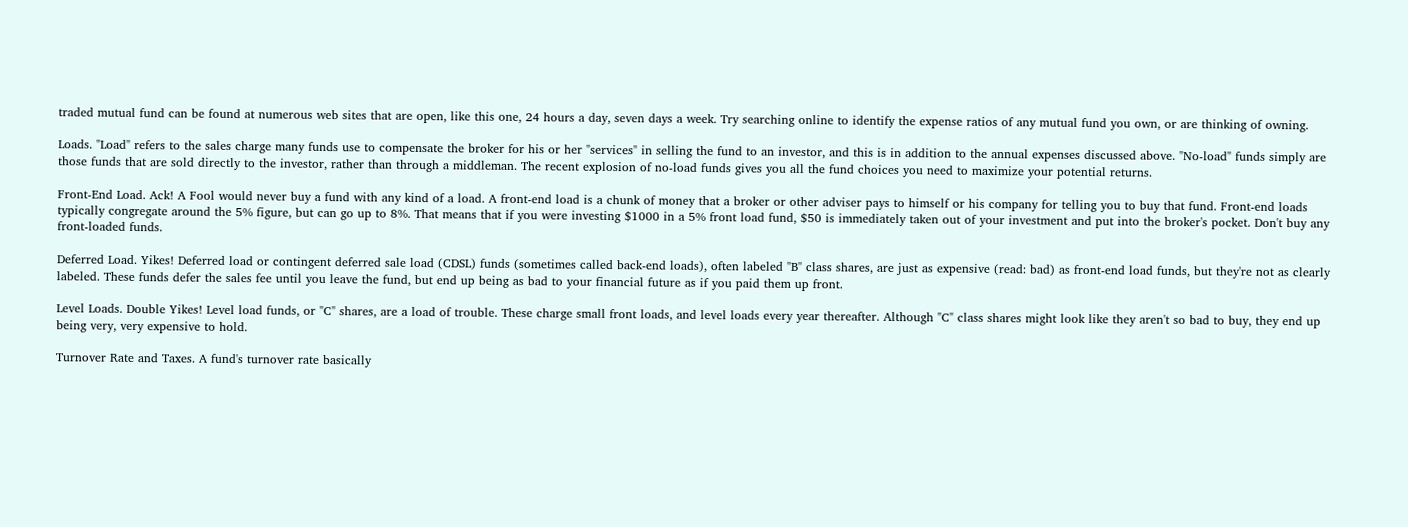traded mutual fund can be found at numerous web sites that are open, like this one, 24 hours a day, seven days a week. Try searching online to identify the expense ratios of any mutual fund you own, or are thinking of owning.

Loads. "Load" refers to the sales charge many funds use to compensate the broker for his or her "services" in selling the fund to an investor, and this is in addition to the annual expenses discussed above. "No-load" funds simply are those funds that are sold directly to the investor, rather than through a middleman. The recent explosion of no-load funds gives you all the fund choices you need to maximize your potential returns.

Front-End Load. Ack! A Fool would never buy a fund with any kind of a load. A front-end load is a chunk of money that a broker or other adviser pays to himself or his company for telling you to buy that fund. Front-end loads typically congregate around the 5% figure, but can go up to 8%. That means that if you were investing $1000 in a 5% front load fund, $50 is immediately taken out of your investment and put into the broker's pocket. Don't buy any front-loaded funds.

Deferred Load. Yikes! Deferred load or contingent deferred sale load (CDSL) funds (sometimes called back-end loads), often labeled "B" class shares, are just as expensive (read: bad) as front-end load funds, but they're not as clearly labeled. These funds defer the sales fee until you leave the fund, but end up being as bad to your financial future as if you paid them up front.

Level Loads. Double Yikes! Level load funds, or "C" shares, are a load of trouble. These charge small front loads, and level loads every year thereafter. Although "C" class shares might look like they aren't so bad to buy, they end up being very, very expensive to hold.

Turnover Rate and Taxes. A fund's turnover rate basically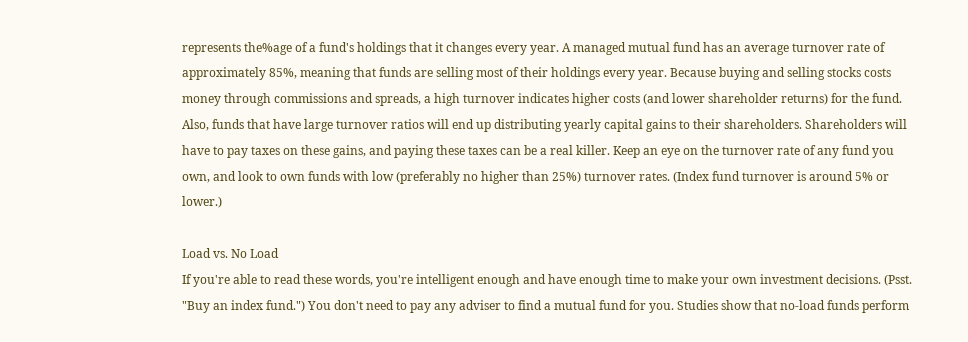represents the%age of a fund's holdings that it changes every year. A managed mutual fund has an average turnover rate of approximately 85%, meaning that funds are selling most of their holdings every year. Because buying and selling stocks costs money through commissions and spreads, a high turnover indicates higher costs (and lower shareholder returns) for the fund. Also, funds that have large turnover ratios will end up distributing yearly capital gains to their shareholders. Shareholders will have to pay taxes on these gains, and paying these taxes can be a real killer. Keep an eye on the turnover rate of any fund you own, and look to own funds with low (preferably no higher than 25%) turnover rates. (Index fund turnover is around 5% or lower.)

Load vs. No Load
If you're able to read these words, you're intelligent enough and have enough time to make your own investment decisions. (Psst. "Buy an index fund.") You don't need to pay any adviser to find a mutual fund for you. Studies show that no-load funds perform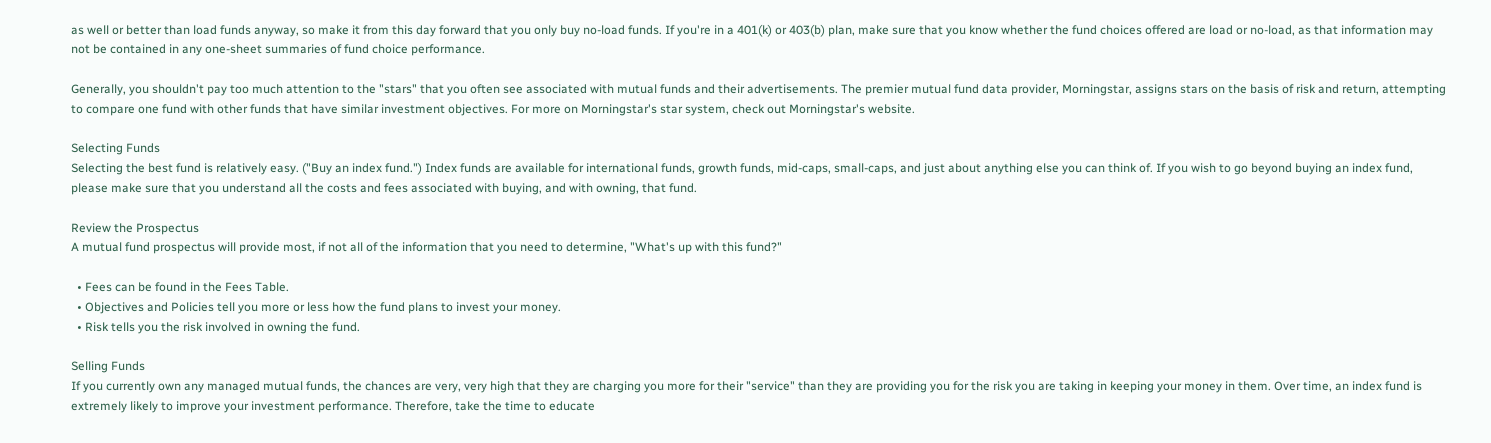as well or better than load funds anyway, so make it from this day forward that you only buy no-load funds. If you're in a 401(k) or 403(b) plan, make sure that you know whether the fund choices offered are load or no-load, as that information may not be contained in any one-sheet summaries of fund choice performance.

Generally, you shouldn't pay too much attention to the "stars" that you often see associated with mutual funds and their advertisements. The premier mutual fund data provider, Morningstar, assigns stars on the basis of risk and return, attempting to compare one fund with other funds that have similar investment objectives. For more on Morningstar's star system, check out Morningstar's website.

Selecting Funds
Selecting the best fund is relatively easy. ("Buy an index fund.") Index funds are available for international funds, growth funds, mid-caps, small-caps, and just about anything else you can think of. If you wish to go beyond buying an index fund, please make sure that you understand all the costs and fees associated with buying, and with owning, that fund.

Review the Prospectus
A mutual fund prospectus will provide most, if not all of the information that you need to determine, "What's up with this fund?"

  • Fees can be found in the Fees Table.
  • Objectives and Policies tell you more or less how the fund plans to invest your money.
  • Risk tells you the risk involved in owning the fund.

Selling Funds
If you currently own any managed mutual funds, the chances are very, very high that they are charging you more for their "service" than they are providing you for the risk you are taking in keeping your money in them. Over time, an index fund is extremely likely to improve your investment performance. Therefore, take the time to educate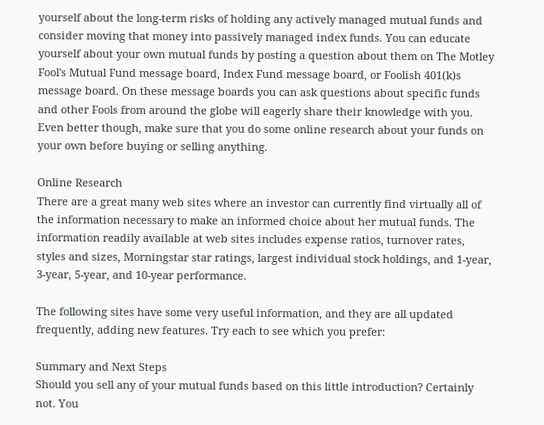yourself about the long-term risks of holding any actively managed mutual funds and consider moving that money into passively managed index funds. You can educate yourself about your own mutual funds by posting a question about them on The Motley Fool's Mutual Fund message board, Index Fund message board, or Foolish 401(k)s message board. On these message boards you can ask questions about specific funds and other Fools from around the globe will eagerly share their knowledge with you. Even better though, make sure that you do some online research about your funds on your own before buying or selling anything.

Online Research
There are a great many web sites where an investor can currently find virtually all of the information necessary to make an informed choice about her mutual funds. The information readily available at web sites includes expense ratios, turnover rates, styles and sizes, Morningstar star ratings, largest individual stock holdings, and 1-year, 3-year, 5-year, and 10-year performance.

The following sites have some very useful information, and they are all updated frequently, adding new features. Try each to see which you prefer:

Summary and Next Steps
Should you sell any of your mutual funds based on this little introduction? Certainly not. You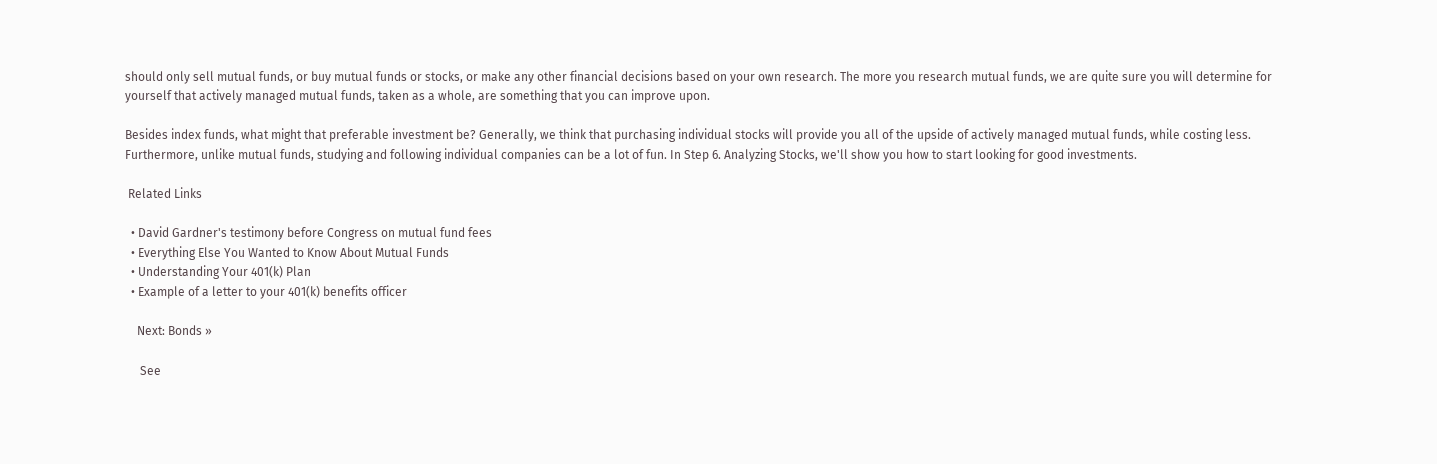should only sell mutual funds, or buy mutual funds or stocks, or make any other financial decisions based on your own research. The more you research mutual funds, we are quite sure you will determine for yourself that actively managed mutual funds, taken as a whole, are something that you can improve upon.

Besides index funds, what might that preferable investment be? Generally, we think that purchasing individual stocks will provide you all of the upside of actively managed mutual funds, while costing less. Furthermore, unlike mutual funds, studying and following individual companies can be a lot of fun. In Step 6. Analyzing Stocks, we'll show you how to start looking for good investments.

 Related Links

  • David Gardner's testimony before Congress on mutual fund fees
  • Everything Else You Wanted to Know About Mutual Funds
  • Understanding Your 401(k) Plan
  • Example of a letter to your 401(k) benefits officer

    Next: Bonds »

     See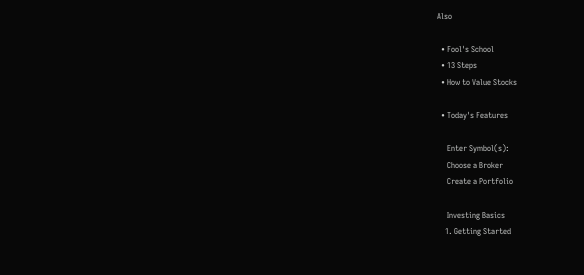Also

  • Fool's School
  • 13 Steps
  • How to Value Stocks

  • Today's Features

     Enter Symbol(s):
     Choose a Broker
     Create a Portfolio

     Investing Basics
    1. Getting Started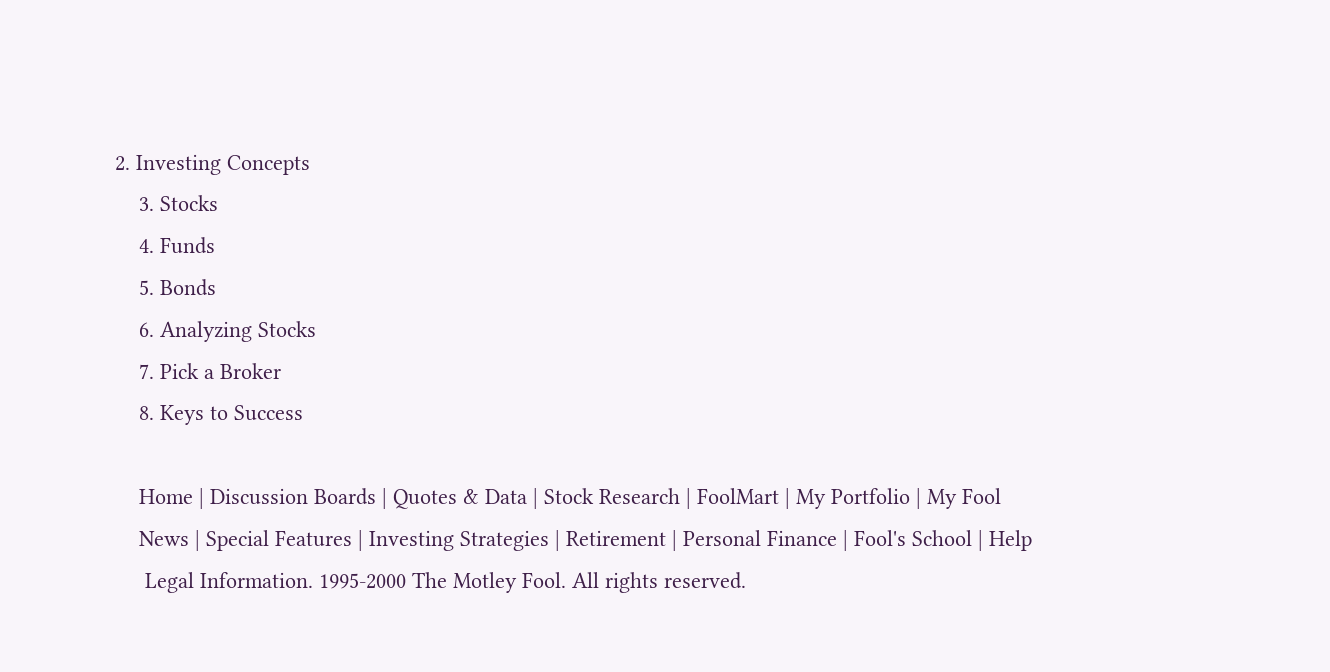2. Investing Concepts
    3. Stocks
    4. Funds
    5. Bonds
    6. Analyzing Stocks
    7. Pick a Broker
    8. Keys to Success

    Home | Discussion Boards | Quotes & Data | Stock Research | FoolMart | My Portfolio | My Fool
    News | Special Features | Investing Strategies | Retirement | Personal Finance | Fool's School | Help
     Legal Information. 1995-2000 The Motley Fool. All rights reserved.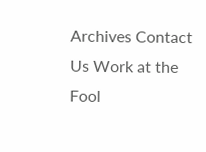Archives Contact Us Work at the Fool